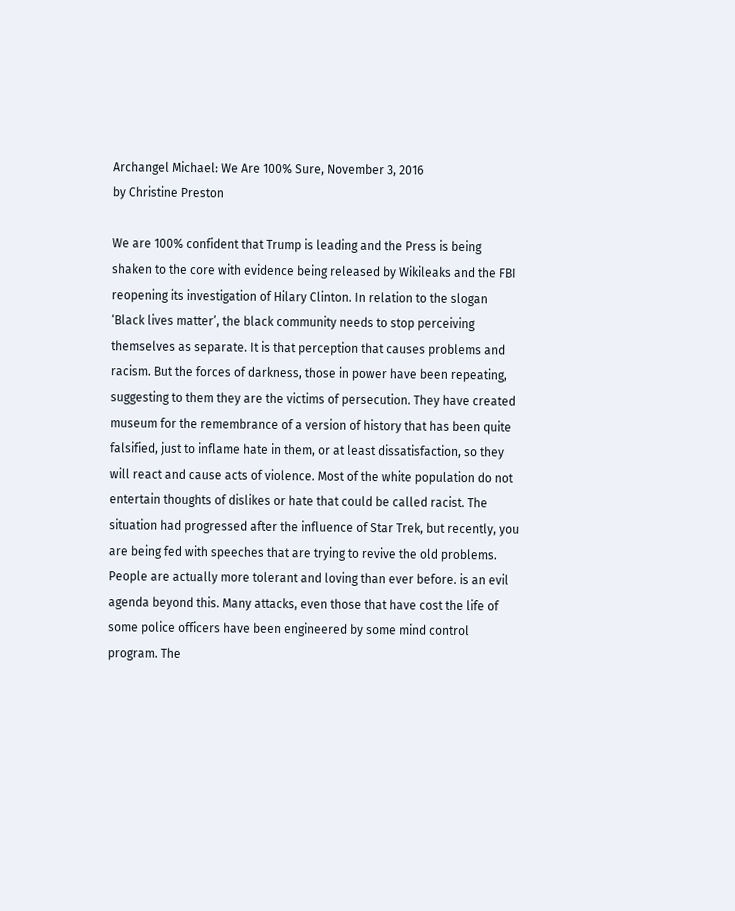Archangel Michael: We Are 100% Sure, November 3, 2016
by Christine Preston

We are 100% confident that Trump is leading and the Press is being shaken to the core with evidence being released by Wikileaks and the FBI reopening its investigation of Hilary Clinton. In relation to the slogan ‘Black lives matter’, the black community needs to stop perceiving themselves as separate. It is that perception that causes problems and racism. But the forces of darkness, those in power have been repeating, suggesting to them they are the victims of persecution. They have created museum for the remembrance of a version of history that has been quite falsified, just to inflame hate in them, or at least dissatisfaction, so they will react and cause acts of violence. Most of the white population do not entertain thoughts of dislikes or hate that could be called racist. The situation had progressed after the influence of Star Trek, but recently, you are being fed with speeches that are trying to revive the old problems. People are actually more tolerant and loving than ever before. is an evil agenda beyond this. Many attacks, even those that have cost the life of some police officers have been engineered by some mind control program. The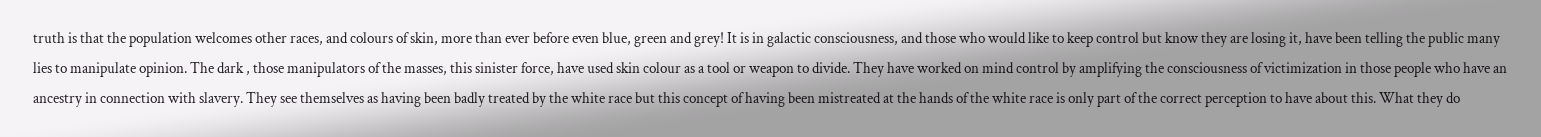truth is that the population welcomes other races, and colours of skin, more than ever before even blue, green and grey! It is in galactic consciousness, and those who would like to keep control but know they are losing it, have been telling the public many lies to manipulate opinion. The dark , those manipulators of the masses, this sinister force, have used skin colour as a tool or weapon to divide. They have worked on mind control by amplifying the consciousness of victimization in those people who have an ancestry in connection with slavery. They see themselves as having been badly treated by the white race but this concept of having been mistreated at the hands of the white race is only part of the correct perception to have about this. What they do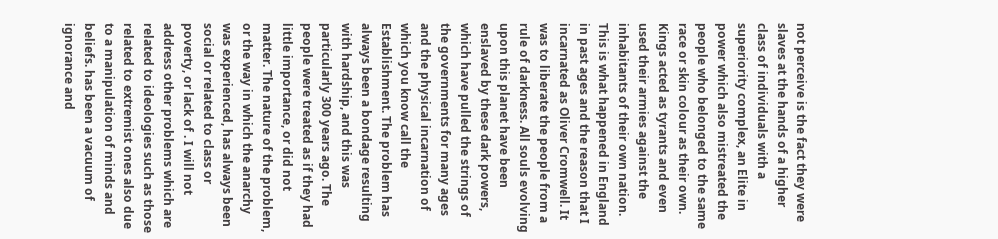not perceive is the fact they were slaves at the hands of a higher class of individuals with a superiority complex, an Elite in power which also mistreated the people who belonged to the same race or skin colour as their own. Kings acted as tyrants and even used their armies against the inhabitants of their own nation. This is what happened in England in past ages and the reason that I incarnated as Oliver Cromwell. It was to liberate the people from a rule of darkness. All souls evolving upon this planet have been enslaved by these dark powers, which have pulled the strings of the governments for many ages and the physical incarnation of which you know call the Establishment. The problem has always been a bondage resulting with hardship, and this was particularly 300 years ago. The people were treated as if they had little importance, or did not matter. The nature of the problem, or the way in which the anarchy was experienced, has always been social or related to class or poverty, or lack of . I will not address other problems which are related to ideologies such as those related to extremist ones also due to a manipulation of minds and beliefs. has been a vacuum of ignorance and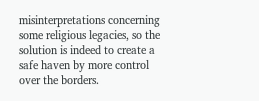misinterpretations concerning some religious legacies, so the solution is indeed to create a safe haven by more control over the borders.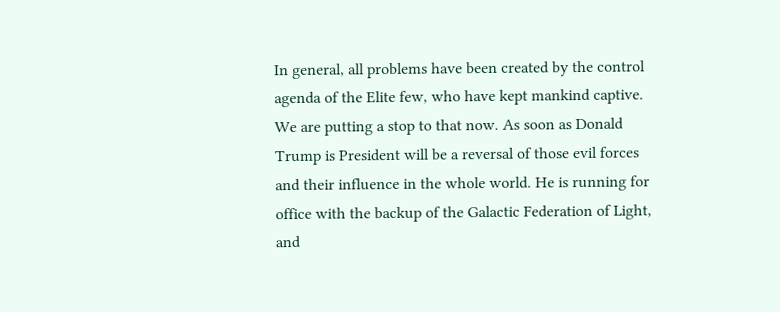In general, all problems have been created by the control agenda of the Elite few, who have kept mankind captive. We are putting a stop to that now. As soon as Donald Trump is President will be a reversal of those evil forces and their influence in the whole world. He is running for office with the backup of the Galactic Federation of Light, and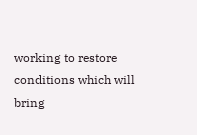working to restore conditions which will bring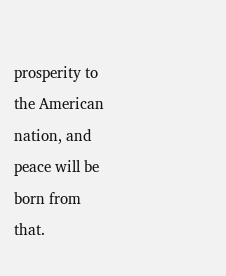prosperity to the American nation, and peace will be born from that.